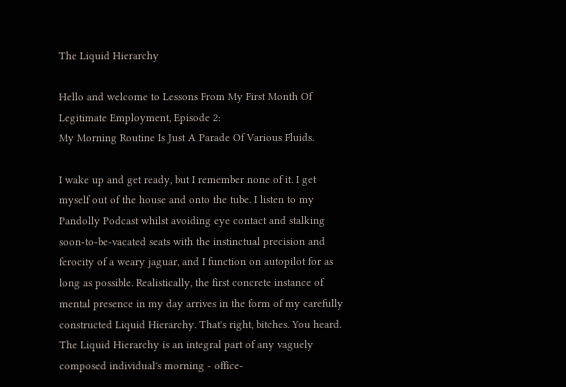The Liquid Hierarchy

Hello and welcome to Lessons From My First Month Of Legitimate Employment, Episode 2:
My Morning Routine Is Just A Parade Of Various Fluids.

I wake up and get ready, but I remember none of it. I get myself out of the house and onto the tube. I listen to my Pandolly Podcast whilst avoiding eye contact and stalking soon-to-be-vacated seats with the instinctual precision and ferocity of a weary jaguar, and I function on autopilot for as long as possible. Realistically, the first concrete instance of mental presence in my day arrives in the form of my carefully constructed Liquid Hierarchy. That's right, bitches. You heard. The Liquid Hierarchy is an integral part of any vaguely composed individual's morning - office-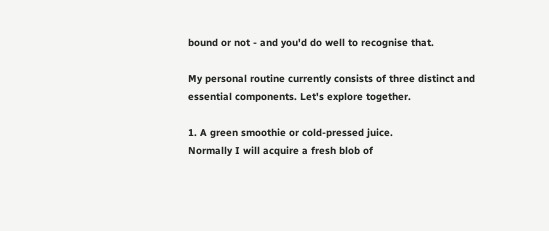bound or not - and you'd do well to recognise that.

My personal routine currently consists of three distinct and essential components. Let's explore together.

1. A green smoothie or cold-pressed juice.
Normally I will acquire a fresh blob of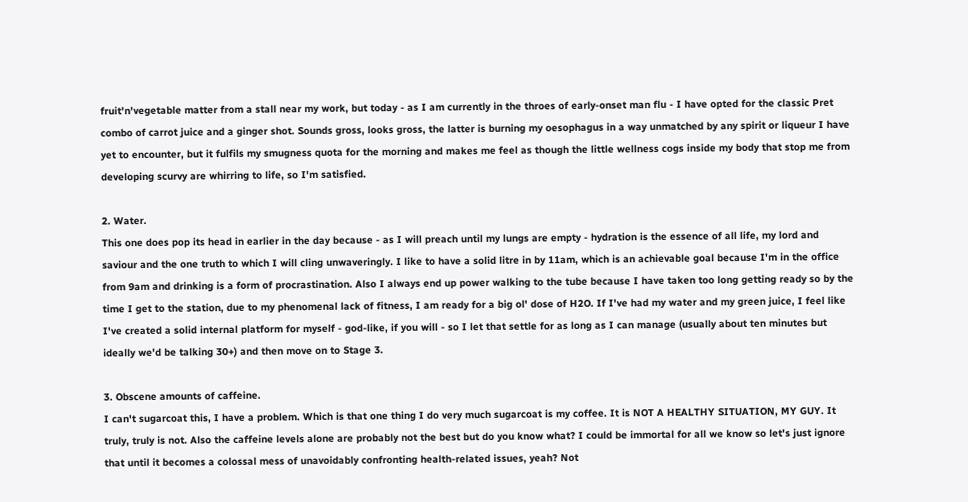fruit'n'vegetable matter from a stall near my work, but today - as I am currently in the throes of early-onset man flu - I have opted for the classic Pret combo of carrot juice and a ginger shot. Sounds gross, looks gross, the latter is burning my oesophagus in a way unmatched by any spirit or liqueur I have yet to encounter, but it fulfils my smugness quota for the morning and makes me feel as though the little wellness cogs inside my body that stop me from developing scurvy are whirring to life, so I'm satisfied.

2. Water.
This one does pop its head in earlier in the day because - as I will preach until my lungs are empty - hydration is the essence of all life, my lord and saviour and the one truth to which I will cling unwaveringly. I like to have a solid litre in by 11am, which is an achievable goal because I'm in the office from 9am and drinking is a form of procrastination. Also I always end up power walking to the tube because I have taken too long getting ready so by the time I get to the station, due to my phenomenal lack of fitness, I am ready for a big ol' dose of H2O. If I've had my water and my green juice, I feel like I've created a solid internal platform for myself - god-like, if you will - so I let that settle for as long as I can manage (usually about ten minutes but ideally we'd be talking 30+) and then move on to Stage 3.

3. Obscene amounts of caffeine.
I can't sugarcoat this, I have a problem. Which is that one thing I do very much sugarcoat is my coffee. It is NOT A HEALTHY SITUATION, MY GUY. It truly, truly is not. Also the caffeine levels alone are probably not the best but do you know what? I could be immortal for all we know so let's just ignore that until it becomes a colossal mess of unavoidably confronting health-related issues, yeah? Not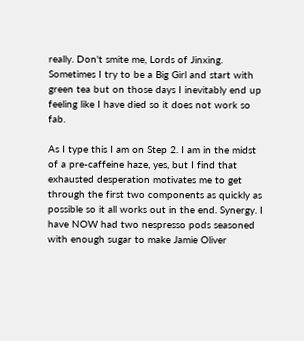really. Don't smite me, Lords of Jinxing. Sometimes I try to be a Big Girl and start with green tea but on those days I inevitably end up feeling like I have died so it does not work so fab.

As I type this I am on Step 2. I am in the midst of a pre-caffeine haze, yes, but I find that exhausted desperation motivates me to get through the first two components as quickly as possible so it all works out in the end. Synergy. I have NOW had two nespresso pods seasoned with enough sugar to make Jamie Oliver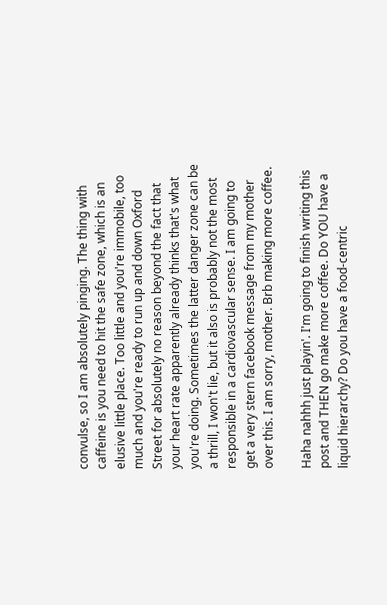convulse, so I am absolutely pinging. The thing with caffeine is you need to hit the safe zone, which is an elusive little place. Too little and you're immobile, too much and you're ready to run up and down Oxford Street for absolutely no reason beyond the fact that your heart rate apparently already thinks that's what you're doing. Sometimes the latter danger zone can be a thrill, I won't lie, but it also is probably not the most responsible in a cardiovascular sense. I am going to get a very stern facebook message from my mother over this. I am sorry, mother. Brb making more coffee.

Haha nahhh just playin'. I'm going to finish writing this post and THEN go make more coffee. Do YOU have a liquid hierarchy? Do you have a food-centric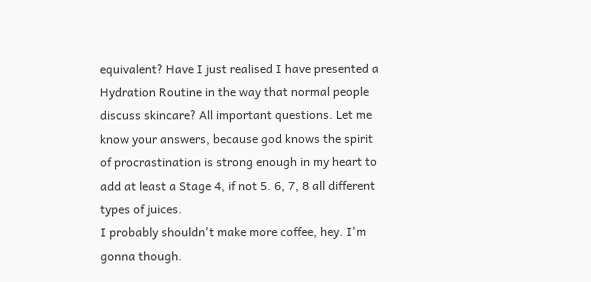equivalent? Have I just realised I have presented a Hydration Routine in the way that normal people discuss skincare? All important questions. Let me know your answers, because god knows the spirit of procrastination is strong enough in my heart to add at least a Stage 4, if not 5. 6, 7, 8 all different types of juices.
I probably shouldn't make more coffee, hey. I'm gonna though.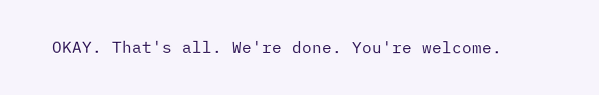OKAY. That's all. We're done. You're welcome.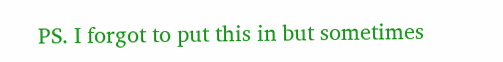PS. I forgot to put this in but sometimes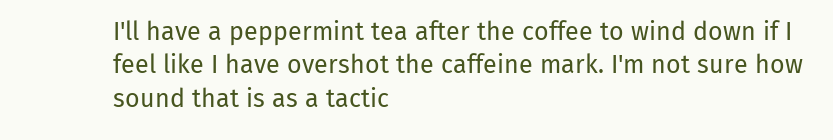I'll have a peppermint tea after the coffee to wind down if I feel like I have overshot the caffeine mark. I'm not sure how sound that is as a tactic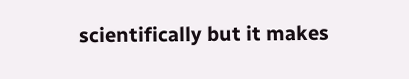scientifically but it makes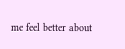me feel better about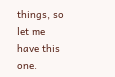things, so let me have this one.